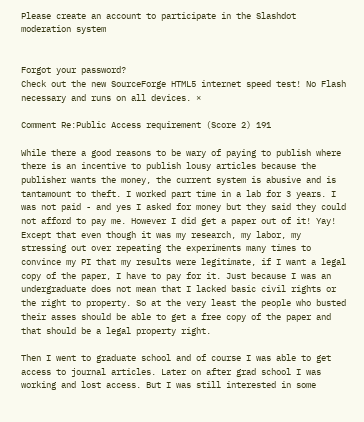Please create an account to participate in the Slashdot moderation system


Forgot your password?
Check out the new SourceForge HTML5 internet speed test! No Flash necessary and runs on all devices. ×

Comment Re:Public Access requirement (Score 2) 191

While there a good reasons to be wary of paying to publish where there is an incentive to publish lousy articles because the publisher wants the money, the current system is abusive and is tantamount to theft. I worked part time in a lab for 3 years. I was not paid - and yes I asked for money but they said they could not afford to pay me. However I did get a paper out of it! Yay! Except that even though it was my research, my labor, my stressing out over repeating the experiments many times to convince my PI that my results were legitimate, if I want a legal copy of the paper, I have to pay for it. Just because I was an undergraduate does not mean that I lacked basic civil rights or the right to property. So at the very least the people who busted their asses should be able to get a free copy of the paper and that should be a legal property right.

Then I went to graduate school and of course I was able to get access to journal articles. Later on after grad school I was working and lost access. But I was still interested in some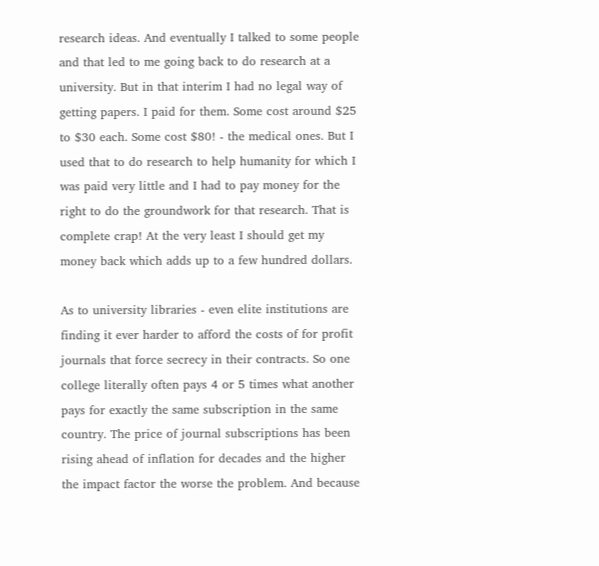research ideas. And eventually I talked to some people and that led to me going back to do research at a university. But in that interim I had no legal way of getting papers. I paid for them. Some cost around $25 to $30 each. Some cost $80! - the medical ones. But I used that to do research to help humanity for which I was paid very little and I had to pay money for the right to do the groundwork for that research. That is complete crap! At the very least I should get my money back which adds up to a few hundred dollars.

As to university libraries - even elite institutions are finding it ever harder to afford the costs of for profit journals that force secrecy in their contracts. So one college literally often pays 4 or 5 times what another pays for exactly the same subscription in the same country. The price of journal subscriptions has been rising ahead of inflation for decades and the higher the impact factor the worse the problem. And because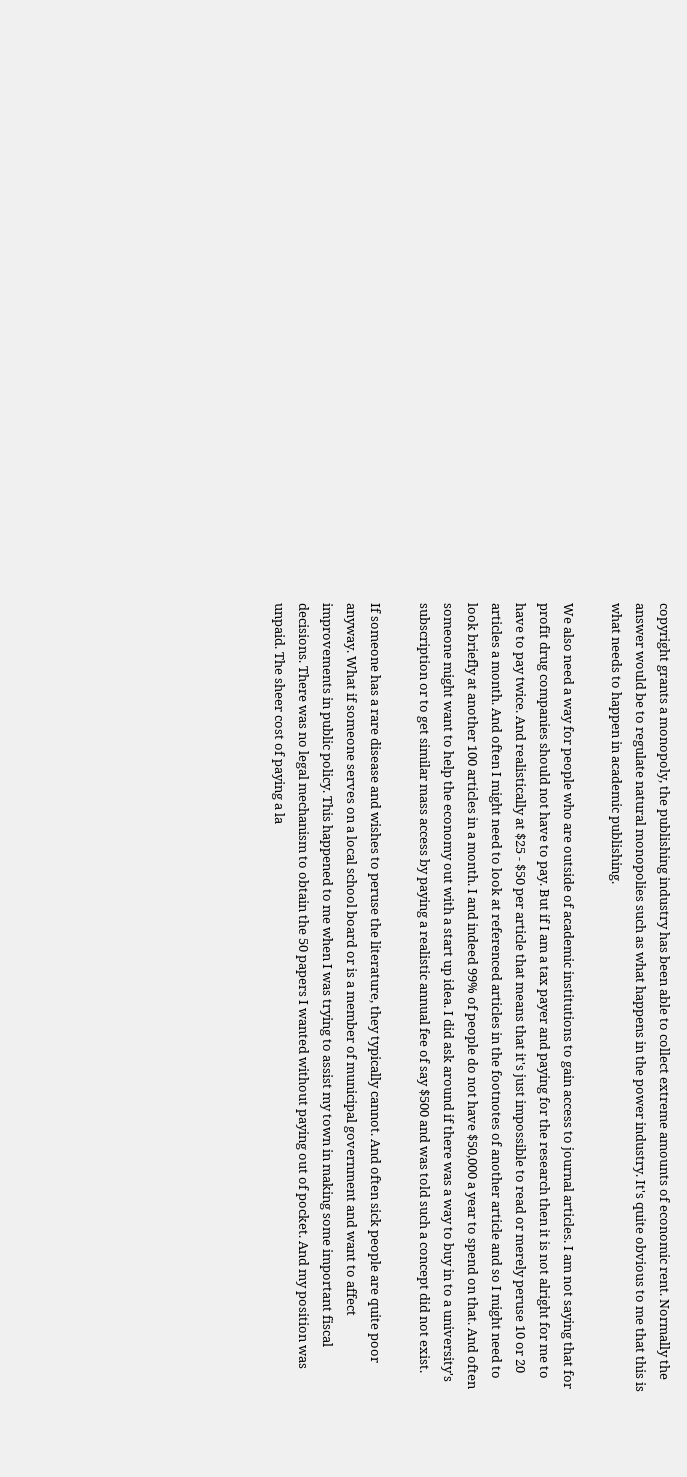copyright grants a monopoly, the publishing industry has been able to collect extreme amounts of economic rent. Normally the answer would be to regulate natural monopolies such as what happens in the power industry. It's quite obvious to me that this is what needs to happen in academic publishing.

We also need a way for people who are outside of academic institutions to gain access to journal articles. I am not saying that for profit drug companies should not have to pay. But if I am a tax payer and paying for the research then it is not alright for me to have to pay twice. And realistically at $25 - $50 per article that means that it's just impossible to read or merely peruse 10 or 20 articles a month. And often I might need to look at referenced articles in the footnotes of another article and so I might need to look briefly at another 100 articles in a month. I and indeed 99% of people do not have $50,000 a year to spend on that. And often someone might want to help the economy out with a start up idea. I did ask around if there was a way to buy in to a university's subscription or to get similar mass access by paying a realistic annual fee of say $500 and was told such a concept did not exist.

If someone has a rare disease and wishes to peruse the literature, they typically cannot. And often sick people are quite poor anyway. What if someone serves on a local school board or is a member of municipal government and want to affect improvements in public policy. This happened to me when I was trying to assist my town in making some important fiscal decisions. There was no legal mechanism to obtain the 50 papers I wanted without paying out of pocket. And my position was unpaid. The sheer cost of paying a la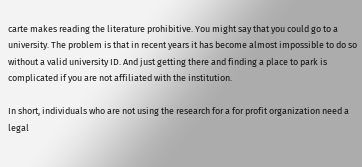carte makes reading the literature prohibitive. You might say that you could go to a university. The problem is that in recent years it has become almost impossible to do so without a valid university ID. And just getting there and finding a place to park is complicated if you are not affiliated with the institution.

In short, individuals who are not using the research for a for profit organization need a legal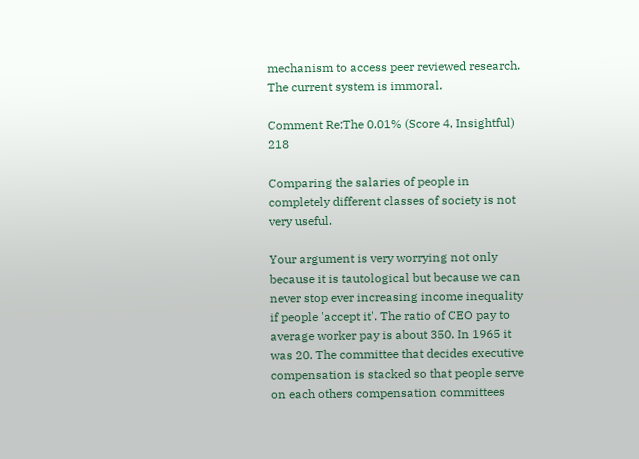mechanism to access peer reviewed research. The current system is immoral.

Comment Re:The 0.01% (Score 4, Insightful) 218

Comparing the salaries of people in completely different classes of society is not very useful.

Your argument is very worrying not only because it is tautological but because we can never stop ever increasing income inequality if people 'accept it'. The ratio of CEO pay to average worker pay is about 350. In 1965 it was 20. The committee that decides executive compensation is stacked so that people serve on each others compensation committees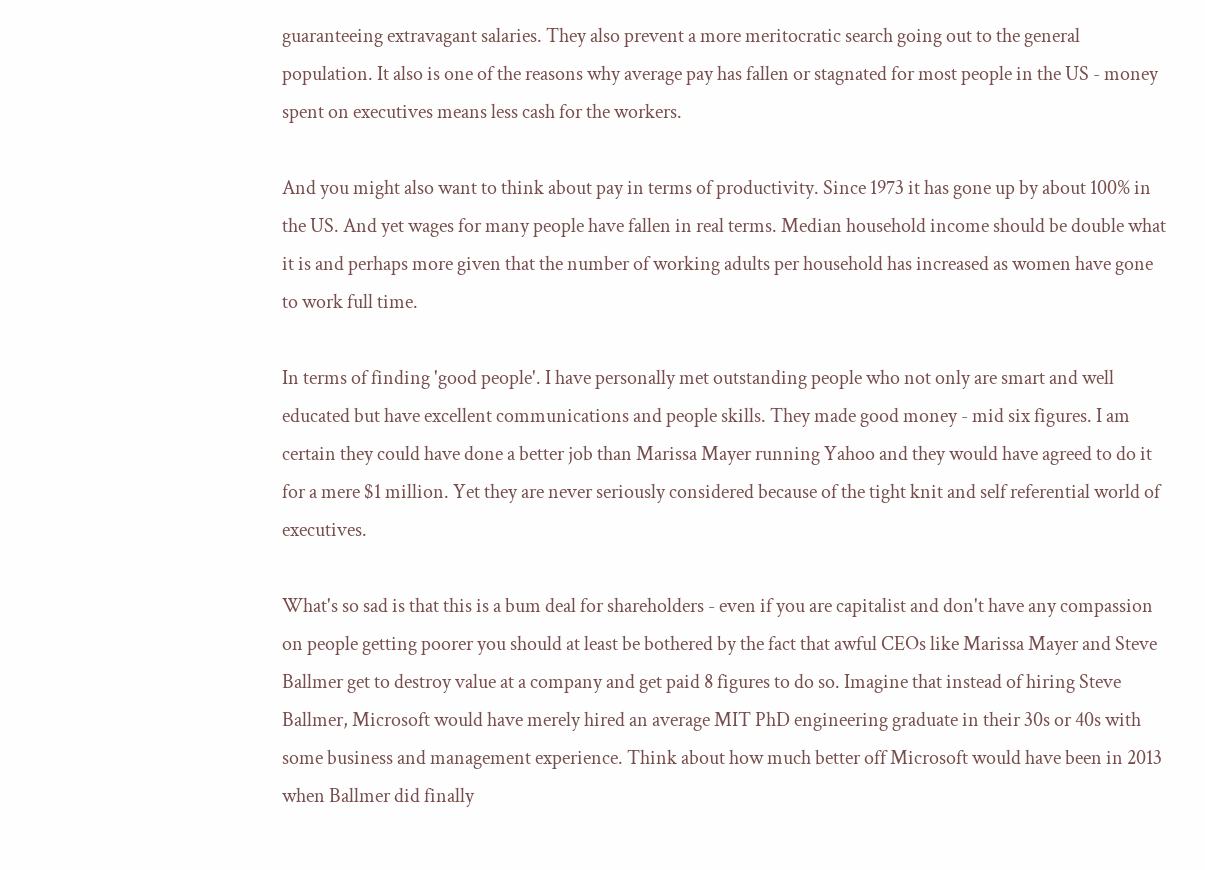guaranteeing extravagant salaries. They also prevent a more meritocratic search going out to the general population. It also is one of the reasons why average pay has fallen or stagnated for most people in the US - money spent on executives means less cash for the workers.

And you might also want to think about pay in terms of productivity. Since 1973 it has gone up by about 100% in the US. And yet wages for many people have fallen in real terms. Median household income should be double what it is and perhaps more given that the number of working adults per household has increased as women have gone to work full time.

In terms of finding 'good people'. I have personally met outstanding people who not only are smart and well educated but have excellent communications and people skills. They made good money - mid six figures. I am certain they could have done a better job than Marissa Mayer running Yahoo and they would have agreed to do it for a mere $1 million. Yet they are never seriously considered because of the tight knit and self referential world of executives.

What's so sad is that this is a bum deal for shareholders - even if you are capitalist and don't have any compassion on people getting poorer you should at least be bothered by the fact that awful CEOs like Marissa Mayer and Steve Ballmer get to destroy value at a company and get paid 8 figures to do so. Imagine that instead of hiring Steve Ballmer, Microsoft would have merely hired an average MIT PhD engineering graduate in their 30s or 40s with some business and management experience. Think about how much better off Microsoft would have been in 2013 when Ballmer did finally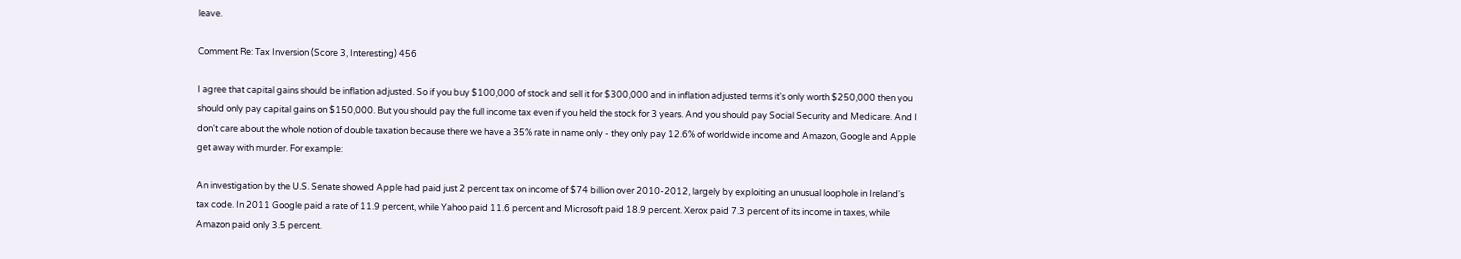leave.

Comment Re: Tax Inversion (Score 3, Interesting) 456

I agree that capital gains should be inflation adjusted. So if you buy $100,000 of stock and sell it for $300,000 and in inflation adjusted terms it's only worth $250,000 then you should only pay capital gains on $150,000. But you should pay the full income tax even if you held the stock for 3 years. And you should pay Social Security and Medicare. And I don't care about the whole notion of double taxation because there we have a 35% rate in name only - they only pay 12.6% of worldwide income and Amazon, Google and Apple get away with murder. For example:

An investigation by the U.S. Senate showed Apple had paid just 2 percent tax on income of $74 billion over 2010-2012, largely by exploiting an unusual loophole in Ireland's tax code. In 2011 Google paid a rate of 11.9 percent, while Yahoo paid 11.6 percent and Microsoft paid 18.9 percent. Xerox paid 7.3 percent of its income in taxes, while Amazon paid only 3.5 percent.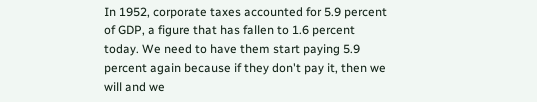In 1952, corporate taxes accounted for 5.9 percent of GDP, a figure that has fallen to 1.6 percent today. We need to have them start paying 5.9 percent again because if they don't pay it, then we will and we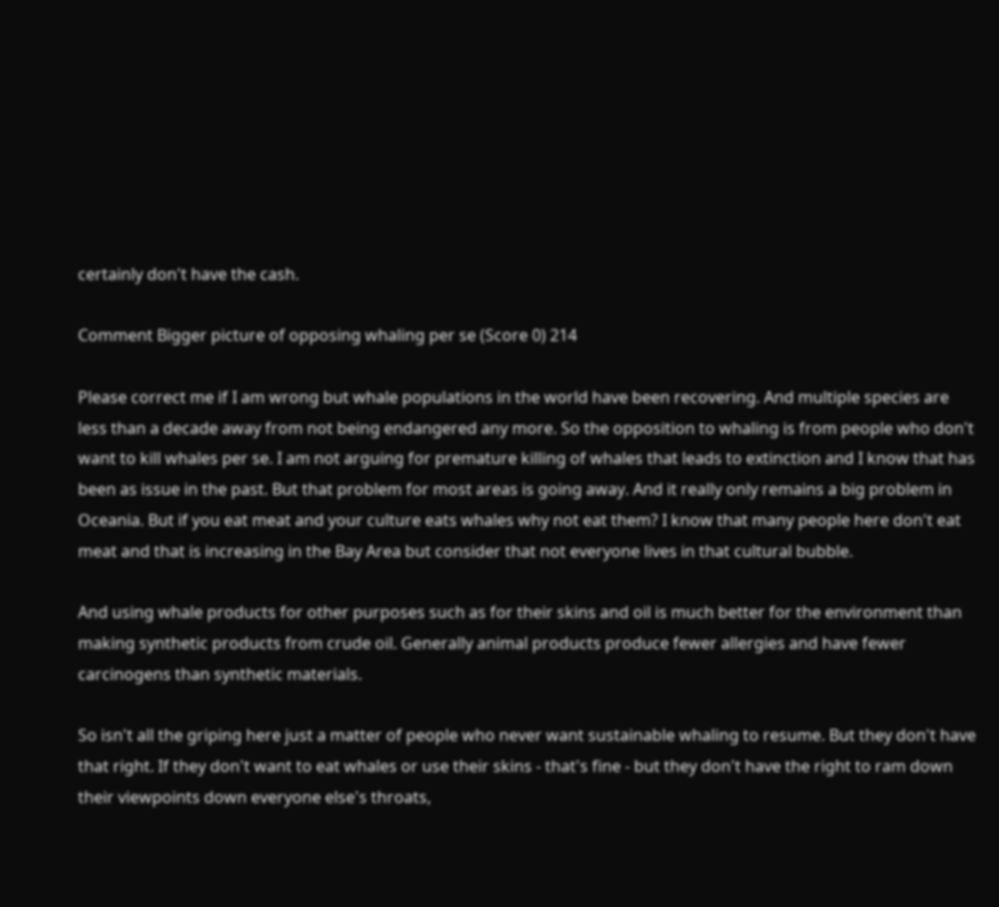certainly don't have the cash.

Comment Bigger picture of opposing whaling per se (Score 0) 214

Please correct me if I am wrong but whale populations in the world have been recovering. And multiple species are less than a decade away from not being endangered any more. So the opposition to whaling is from people who don't want to kill whales per se. I am not arguing for premature killing of whales that leads to extinction and I know that has been as issue in the past. But that problem for most areas is going away. And it really only remains a big problem in Oceania. But if you eat meat and your culture eats whales why not eat them? I know that many people here don't eat meat and that is increasing in the Bay Area but consider that not everyone lives in that cultural bubble.

And using whale products for other purposes such as for their skins and oil is much better for the environment than making synthetic products from crude oil. Generally animal products produce fewer allergies and have fewer carcinogens than synthetic materials.

So isn't all the griping here just a matter of people who never want sustainable whaling to resume. But they don't have that right. If they don't want to eat whales or use their skins - that's fine - but they don't have the right to ram down their viewpoints down everyone else's throats,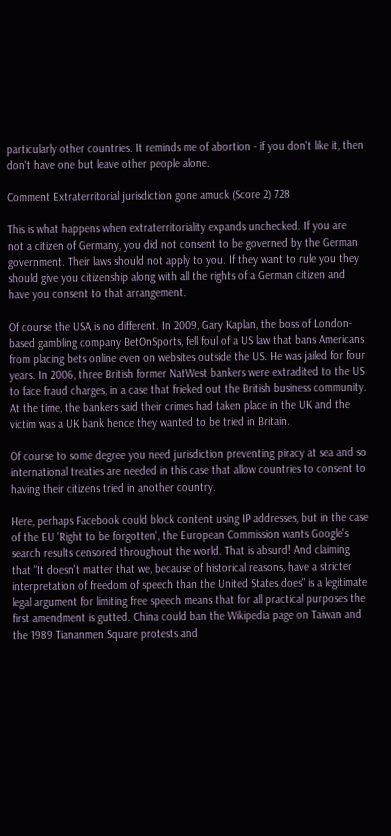particularly other countries. It reminds me of abortion - if you don't like it, then don't have one but leave other people alone.

Comment Extraterritorial jurisdiction gone amuck (Score 2) 728

This is what happens when extraterritoriality expands unchecked. If you are not a citizen of Germany, you did not consent to be governed by the German government. Their laws should not apply to you. If they want to rule you they should give you citizenship along with all the rights of a German citizen and have you consent to that arrangement.

Of course the USA is no different. In 2009, Gary Kaplan, the boss of London-based gambling company BetOnSports, fell foul of a US law that bans Americans from placing bets online even on websites outside the US. He was jailed for four years. In 2006, three British former NatWest bankers were extradited to the US to face fraud charges, in a case that frieked out the British business community. At the time, the bankers said their crimes had taken place in the UK and the victim was a UK bank hence they wanted to be tried in Britain.

Of course to some degree you need jurisdiction preventing piracy at sea and so international treaties are needed in this case that allow countries to consent to having their citizens tried in another country.

Here, perhaps Facebook could block content using IP addresses, but in the case of the EU 'Right to be forgotten', the European Commission wants Google's search results censored throughout the world. That is absurd! And claiming that "It doesn't matter that we, because of historical reasons, have a stricter interpretation of freedom of speech than the United States does" is a legitimate legal argument for limiting free speech means that for all practical purposes the first amendment is gutted. China could ban the Wikipedia page on Taiwan and the 1989 Tiananmen Square protests and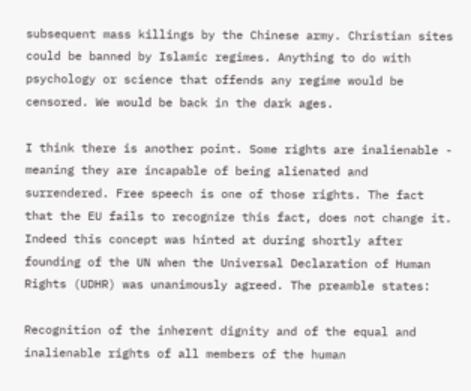subsequent mass killings by the Chinese army. Christian sites could be banned by Islamic regimes. Anything to do with psychology or science that offends any regime would be censored. We would be back in the dark ages.

I think there is another point. Some rights are inalienable - meaning they are incapable of being alienated and surrendered. Free speech is one of those rights. The fact that the EU fails to recognize this fact, does not change it. Indeed this concept was hinted at during shortly after founding of the UN when the Universal Declaration of Human Rights (UDHR) was unanimously agreed. The preamble states:

Recognition of the inherent dignity and of the equal and inalienable rights of all members of the human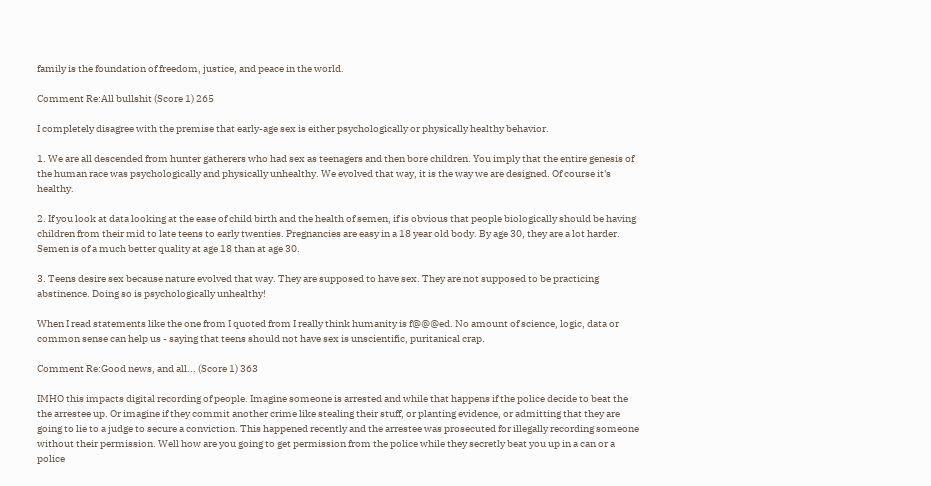family is the foundation of freedom, justice, and peace in the world.

Comment Re:All bullshit (Score 1) 265

I completely disagree with the premise that early-age sex is either psychologically or physically healthy behavior.

1. We are all descended from hunter gatherers who had sex as teenagers and then bore children. You imply that the entire genesis of the human race was psychologically and physically unhealthy. We evolved that way, it is the way we are designed. Of course it's healthy.

2. If you look at data looking at the ease of child birth and the health of semen, if is obvious that people biologically should be having children from their mid to late teens to early twenties. Pregnancies are easy in a 18 year old body. By age 30, they are a lot harder. Semen is of a much better quality at age 18 than at age 30.

3. Teens desire sex because nature evolved that way. They are supposed to have sex. They are not supposed to be practicing abstinence. Doing so is psychologically unhealthy!

When I read statements like the one from I quoted from I really think humanity is f@@@ed. No amount of science, logic, data or common sense can help us - saying that teens should not have sex is unscientific, puritanical crap.

Comment Re:Good news, and all... (Score 1) 363

IMHO this impacts digital recording of people. Imagine someone is arrested and while that happens if the police decide to beat the the arrestee up. Or imagine if they commit another crime like stealing their stuff, or planting evidence, or admitting that they are going to lie to a judge to secure a conviction. This happened recently and the arrestee was prosecuted for illegally recording someone without their permission. Well how are you going to get permission from the police while they secretly beat you up in a can or a police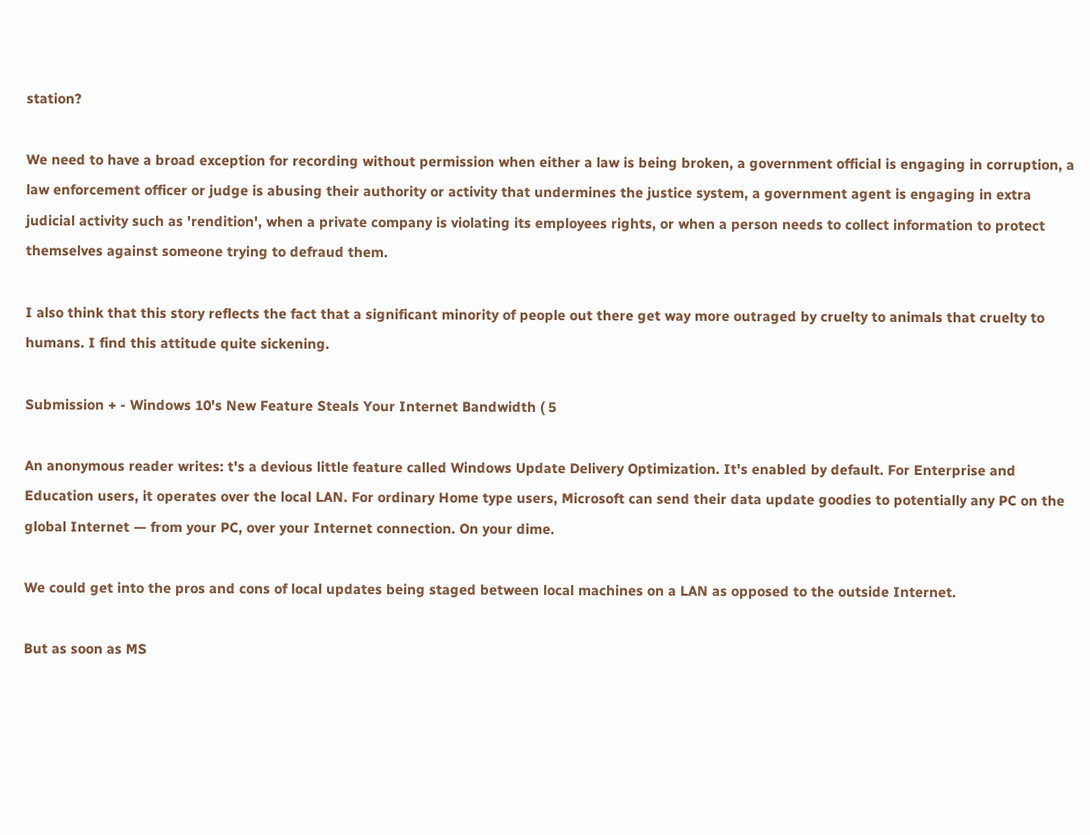station?

We need to have a broad exception for recording without permission when either a law is being broken, a government official is engaging in corruption, a law enforcement officer or judge is abusing their authority or activity that undermines the justice system, a government agent is engaging in extra judicial activity such as 'rendition', when a private company is violating its employees rights, or when a person needs to collect information to protect themselves against someone trying to defraud them.

I also think that this story reflects the fact that a significant minority of people out there get way more outraged by cruelty to animals that cruelty to humans. I find this attitude quite sickening.

Submission + - Windows 10's New Feature Steals Your Internet Bandwidth ( 5

An anonymous reader writes: t's a devious little feature called Windows Update Delivery Optimization. It's enabled by default. For Enterprise and Education users, it operates over the local LAN. For ordinary Home type users, Microsoft can send their data update goodies to potentially any PC on the global Internet — from your PC, over your Internet connection. On your dime.

We could get into the pros and cons of local updates being staged between local machines on a LAN as opposed to the outside Internet.

But as soon as MS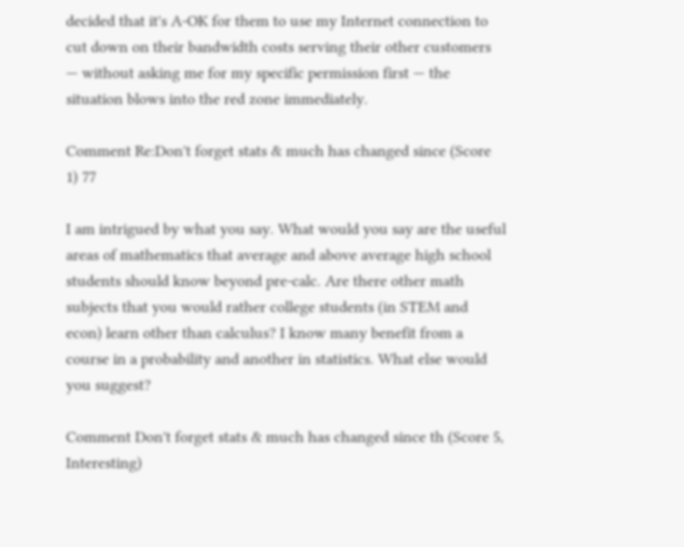decided that it's A-OK for them to use my Internet connection to cut down on their bandwidth costs serving their other customers — without asking me for my specific permission first — the situation blows into the red zone immediately.

Comment Re:Don't forget stats & much has changed since (Score 1) 77

I am intrigued by what you say. What would you say are the useful areas of mathematics that average and above average high school students should know beyond pre-calc. Are there other math subjects that you would rather college students (in STEM and econ) learn other than calculus? I know many benefit from a course in a probability and another in statistics. What else would you suggest?

Comment Don't forget stats & much has changed since th (Score 5, Interesting)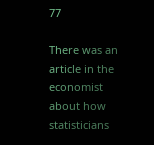77

There was an article in the economist about how statisticians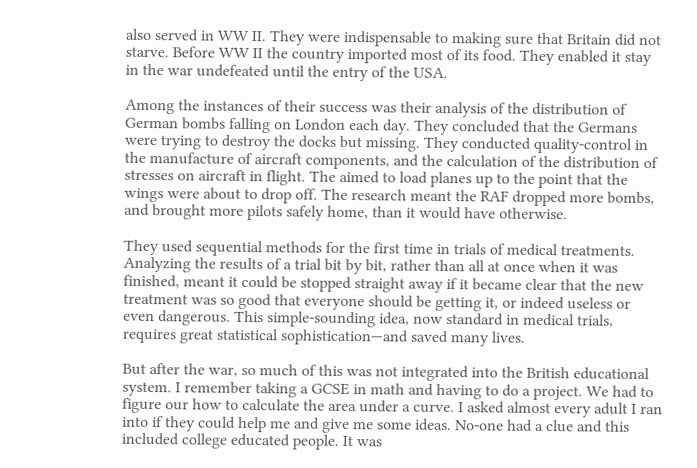also served in WW II. They were indispensable to making sure that Britain did not starve. Before WW II the country imported most of its food. They enabled it stay in the war undefeated until the entry of the USA.

Among the instances of their success was their analysis of the distribution of German bombs falling on London each day. They concluded that the Germans were trying to destroy the docks but missing. They conducted quality-control in the manufacture of aircraft components, and the calculation of the distribution of stresses on aircraft in flight. The aimed to load planes up to the point that the wings were about to drop off. The research meant the RAF dropped more bombs, and brought more pilots safely home, than it would have otherwise.

They used sequential methods for the first time in trials of medical treatments. Analyzing the results of a trial bit by bit, rather than all at once when it was finished, meant it could be stopped straight away if it became clear that the new treatment was so good that everyone should be getting it, or indeed useless or even dangerous. This simple-sounding idea, now standard in medical trials, requires great statistical sophistication—and saved many lives.

But after the war, so much of this was not integrated into the British educational system. I remember taking a GCSE in math and having to do a project. We had to figure our how to calculate the area under a curve. I asked almost every adult I ran into if they could help me and give me some ideas. No-one had a clue and this included college educated people. It was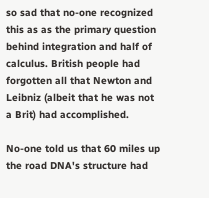so sad that no-one recognized this as as the primary question behind integration and half of calculus. British people had forgotten all that Newton and Leibniz (albeit that he was not a Brit) had accomplished.

No-one told us that 60 miles up the road DNA's structure had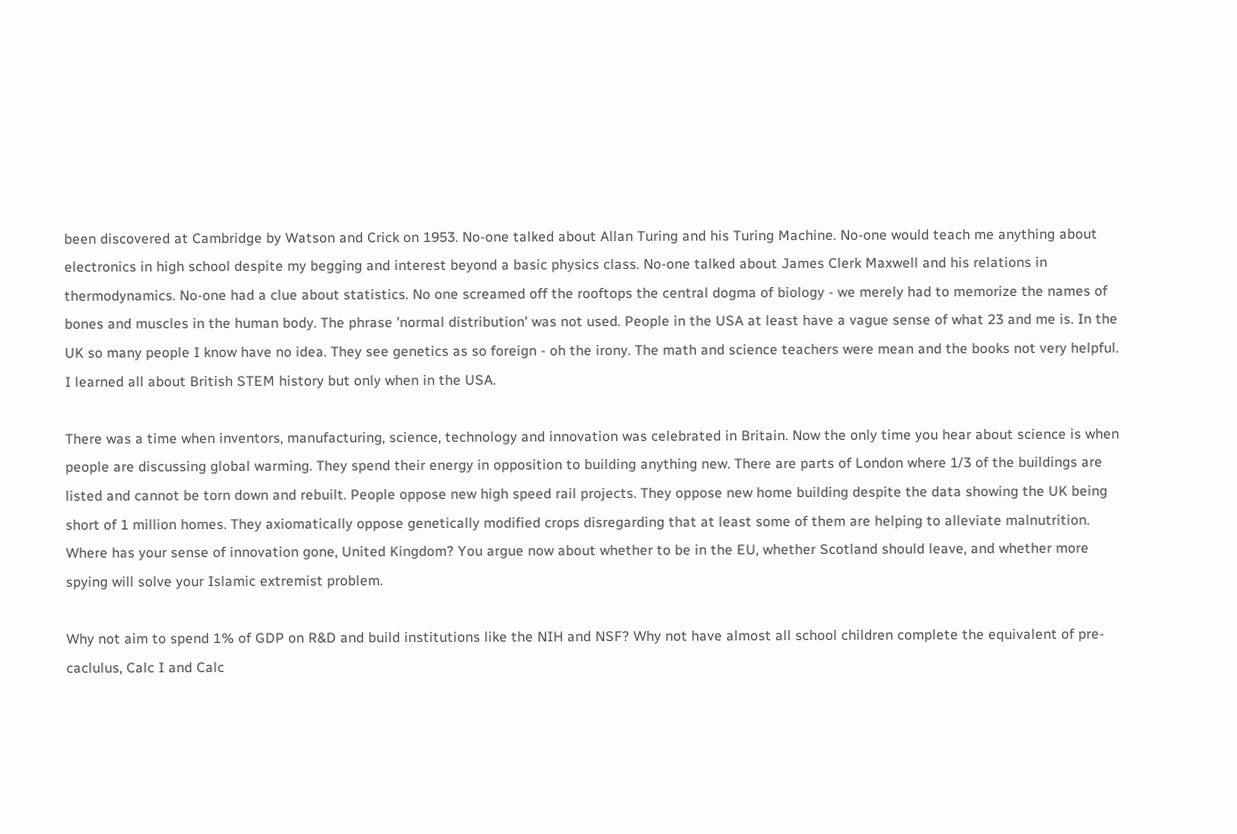been discovered at Cambridge by Watson and Crick on 1953. No-one talked about Allan Turing and his Turing Machine. No-one would teach me anything about electronics in high school despite my begging and interest beyond a basic physics class. No-one talked about James Clerk Maxwell and his relations in thermodynamics. No-one had a clue about statistics. No one screamed off the rooftops the central dogma of biology - we merely had to memorize the names of bones and muscles in the human body. The phrase 'normal distribution' was not used. People in the USA at least have a vague sense of what 23 and me is. In the UK so many people I know have no idea. They see genetics as so foreign - oh the irony. The math and science teachers were mean and the books not very helpful. I learned all about British STEM history but only when in the USA.

There was a time when inventors, manufacturing, science, technology and innovation was celebrated in Britain. Now the only time you hear about science is when people are discussing global warming. They spend their energy in opposition to building anything new. There are parts of London where 1/3 of the buildings are listed and cannot be torn down and rebuilt. People oppose new high speed rail projects. They oppose new home building despite the data showing the UK being short of 1 million homes. They axiomatically oppose genetically modified crops disregarding that at least some of them are helping to alleviate malnutrition. Where has your sense of innovation gone, United Kingdom? You argue now about whether to be in the EU, whether Scotland should leave, and whether more spying will solve your Islamic extremist problem.

Why not aim to spend 1% of GDP on R&D and build institutions like the NIH and NSF? Why not have almost all school children complete the equivalent of pre-caclulus, Calc I and Calc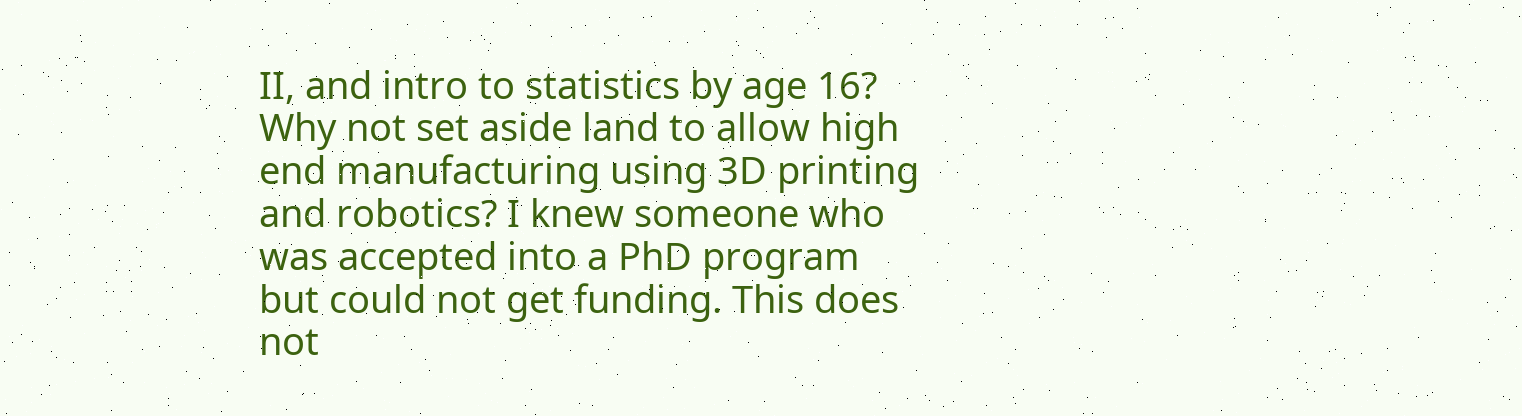II, and intro to statistics by age 16? Why not set aside land to allow high end manufacturing using 3D printing and robotics? I knew someone who was accepted into a PhD program but could not get funding. This does not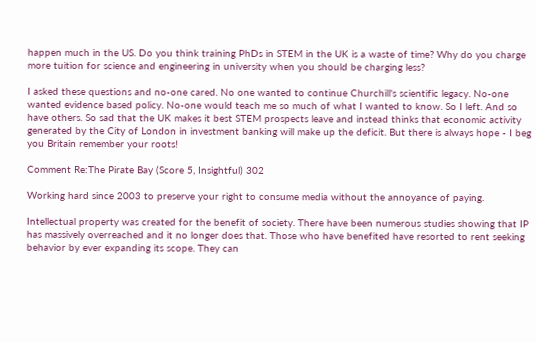happen much in the US. Do you think training PhDs in STEM in the UK is a waste of time? Why do you charge more tuition for science and engineering in university when you should be charging less?

I asked these questions and no-one cared. No one wanted to continue Churchill's scientific legacy. No-one wanted evidence based policy. No-one would teach me so much of what I wanted to know. So I left. And so have others. So sad that the UK makes it best STEM prospects leave and instead thinks that economic activity generated by the City of London in investment banking will make up the deficit. But there is always hope - I beg you Britain remember your roots!

Comment Re:The Pirate Bay (Score 5, Insightful) 302

Working hard since 2003 to preserve your right to consume media without the annoyance of paying.

Intellectual property was created for the benefit of society. There have been numerous studies showing that IP has massively overreached and it no longer does that. Those who have benefited have resorted to rent seeking behavior by ever expanding its scope. They can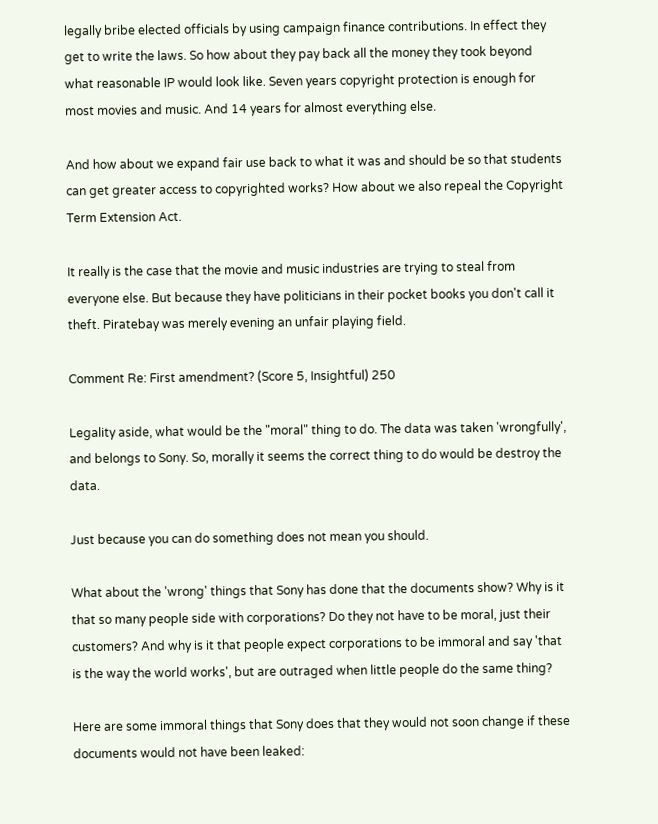legally bribe elected officials by using campaign finance contributions. In effect they get to write the laws. So how about they pay back all the money they took beyond what reasonable IP would look like. Seven years copyright protection is enough for most movies and music. And 14 years for almost everything else.

And how about we expand fair use back to what it was and should be so that students can get greater access to copyrighted works? How about we also repeal the Copyright Term Extension Act.

It really is the case that the movie and music industries are trying to steal from everyone else. But because they have politicians in their pocket books you don't call it theft. Piratebay was merely evening an unfair playing field.

Comment Re: First amendment? (Score 5, Insightful) 250

Legality aside, what would be the "moral" thing to do. The data was taken 'wrongfully', and belongs to Sony. So, morally it seems the correct thing to do would be destroy the data.

Just because you can do something does not mean you should.

What about the 'wrong' things that Sony has done that the documents show? Why is it that so many people side with corporations? Do they not have to be moral, just their customers? And why is it that people expect corporations to be immoral and say 'that is the way the world works', but are outraged when little people do the same thing?

Here are some immoral things that Sony does that they would not soon change if these documents would not have been leaked: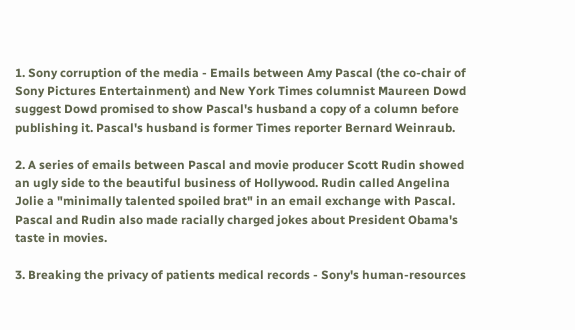1. Sony corruption of the media - Emails between Amy Pascal (the co-chair of Sony Pictures Entertainment) and New York Times columnist Maureen Dowd suggest Dowd promised to show Pascal's husband a copy of a column before publishing it. Pascal's husband is former Times reporter Bernard Weinraub.

2. A series of emails between Pascal and movie producer Scott Rudin showed an ugly side to the beautiful business of Hollywood. Rudin called Angelina Jolie a "minimally talented spoiled brat" in an email exchange with Pascal. Pascal and Rudin also made racially charged jokes about President Obama's taste in movies.

3. Breaking the privacy of patients medical records - Sony's human-resources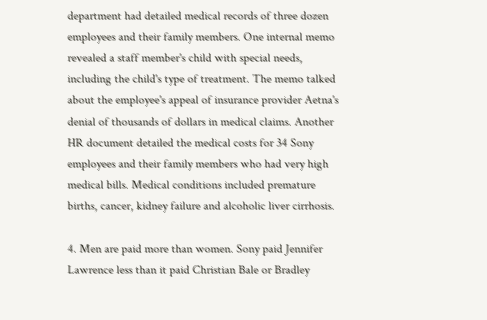department had detailed medical records of three dozen employees and their family members. One internal memo revealed a staff member's child with special needs, including the child's type of treatment. The memo talked about the employee's appeal of insurance provider Aetna's denial of thousands of dollars in medical claims. Another HR document detailed the medical costs for 34 Sony employees and their family members who had very high medical bills. Medical conditions included premature births, cancer, kidney failure and alcoholic liver cirrhosis.

4. Men are paid more than women. Sony paid Jennifer Lawrence less than it paid Christian Bale or Bradley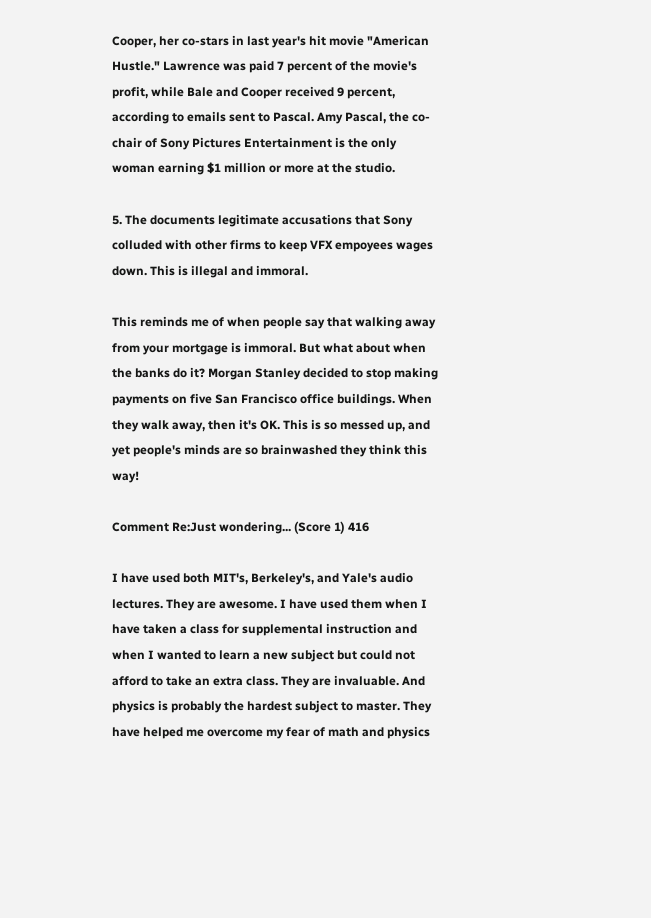Cooper, her co-stars in last year's hit movie "American Hustle." Lawrence was paid 7 percent of the movie's profit, while Bale and Cooper received 9 percent, according to emails sent to Pascal. Amy Pascal, the co-chair of Sony Pictures Entertainment is the only woman earning $1 million or more at the studio.

5. The documents legitimate accusations that Sony colluded with other firms to keep VFX empoyees wages down. This is illegal and immoral.

This reminds me of when people say that walking away from your mortgage is immoral. But what about when the banks do it? Morgan Stanley decided to stop making payments on five San Francisco office buildings. When they walk away, then it's OK. This is so messed up, and yet people's minds are so brainwashed they think this way!

Comment Re:Just wondering... (Score 1) 416

I have used both MIT's, Berkeley's, and Yale's audio lectures. They are awesome. I have used them when I have taken a class for supplemental instruction and when I wanted to learn a new subject but could not afford to take an extra class. They are invaluable. And physics is probably the hardest subject to master. They have helped me overcome my fear of math and physics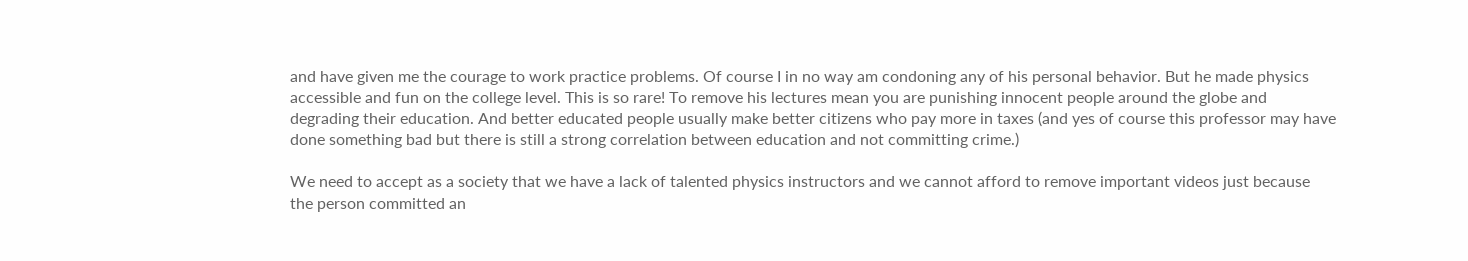and have given me the courage to work practice problems. Of course I in no way am condoning any of his personal behavior. But he made physics accessible and fun on the college level. This is so rare! To remove his lectures mean you are punishing innocent people around the globe and degrading their education. And better educated people usually make better citizens who pay more in taxes (and yes of course this professor may have done something bad but there is still a strong correlation between education and not committing crime.)

We need to accept as a society that we have a lack of talented physics instructors and we cannot afford to remove important videos just because the person committed an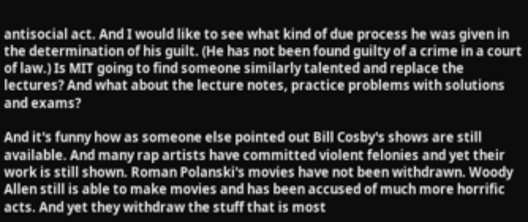antisocial act. And I would like to see what kind of due process he was given in the determination of his guilt. (He has not been found guilty of a crime in a court of law.) Is MIT going to find someone similarly talented and replace the lectures? And what about the lecture notes, practice problems with solutions and exams?

And it's funny how as someone else pointed out Bill Cosby's shows are still available. And many rap artists have committed violent felonies and yet their work is still shown. Roman Polanski's movies have not been withdrawn. Woody Allen still is able to make movies and has been accused of much more horrific acts. And yet they withdraw the stuff that is most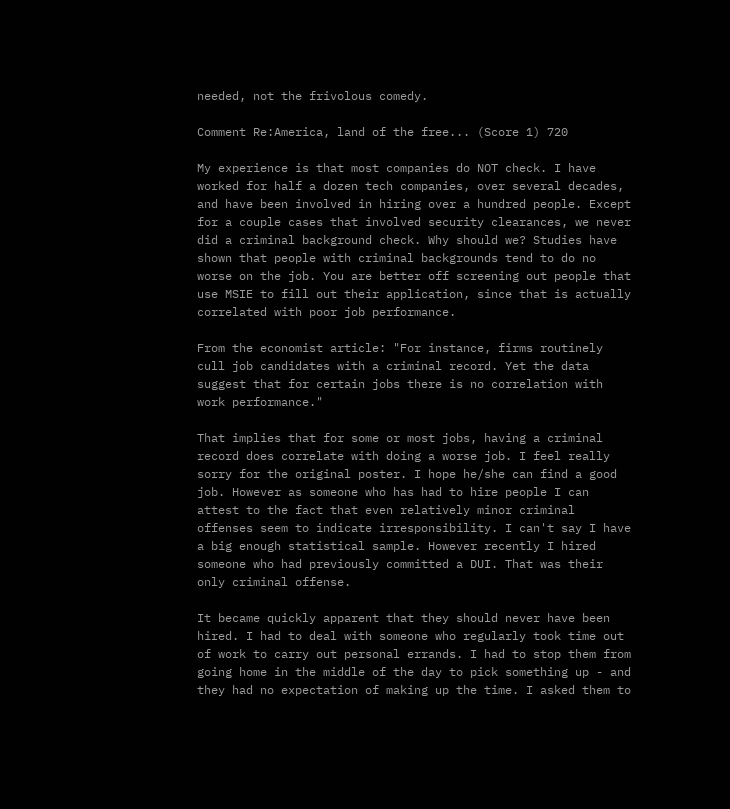needed, not the frivolous comedy.

Comment Re:America, land of the free... (Score 1) 720

My experience is that most companies do NOT check. I have worked for half a dozen tech companies, over several decades, and have been involved in hiring over a hundred people. Except for a couple cases that involved security clearances, we never did a criminal background check. Why should we? Studies have shown that people with criminal backgrounds tend to do no worse on the job. You are better off screening out people that use MSIE to fill out their application, since that is actually correlated with poor job performance.

From the economist article: "For instance, firms routinely cull job candidates with a criminal record. Yet the data suggest that for certain jobs there is no correlation with work performance."

That implies that for some or most jobs, having a criminal record does correlate with doing a worse job. I feel really sorry for the original poster. I hope he/she can find a good job. However as someone who has had to hire people I can attest to the fact that even relatively minor criminal offenses seem to indicate irresponsibility. I can't say I have a big enough statistical sample. However recently I hired someone who had previously committed a DUI. That was their only criminal offense.

It became quickly apparent that they should never have been hired. I had to deal with someone who regularly took time out of work to carry out personal errands. I had to stop them from going home in the middle of the day to pick something up - and they had no expectation of making up the time. I asked them to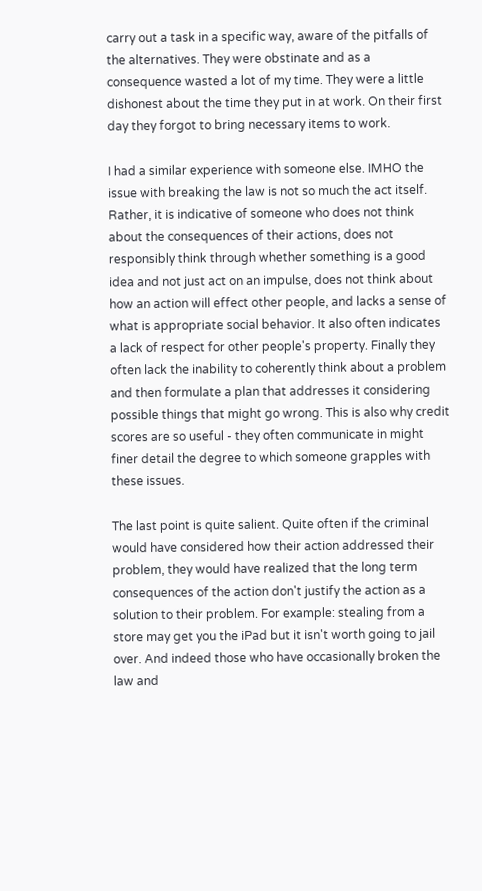carry out a task in a specific way, aware of the pitfalls of the alternatives. They were obstinate and as a consequence wasted a lot of my time. They were a little dishonest about the time they put in at work. On their first day they forgot to bring necessary items to work.

I had a similar experience with someone else. IMHO the issue with breaking the law is not so much the act itself. Rather, it is indicative of someone who does not think about the consequences of their actions, does not responsibly think through whether something is a good idea and not just act on an impulse, does not think about how an action will effect other people, and lacks a sense of what is appropriate social behavior. It also often indicates a lack of respect for other people's property. Finally they often lack the inability to coherently think about a problem and then formulate a plan that addresses it considering possible things that might go wrong. This is also why credit scores are so useful - they often communicate in might finer detail the degree to which someone grapples with these issues.

The last point is quite salient. Quite often if the criminal would have considered how their action addressed their problem, they would have realized that the long term consequences of the action don't justify the action as a solution to their problem. For example: stealing from a store may get you the iPad but it isn't worth going to jail over. And indeed those who have occasionally broken the law and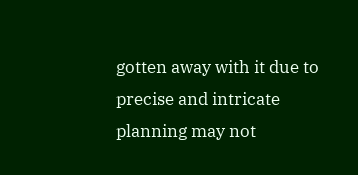gotten away with it due to precise and intricate planning may not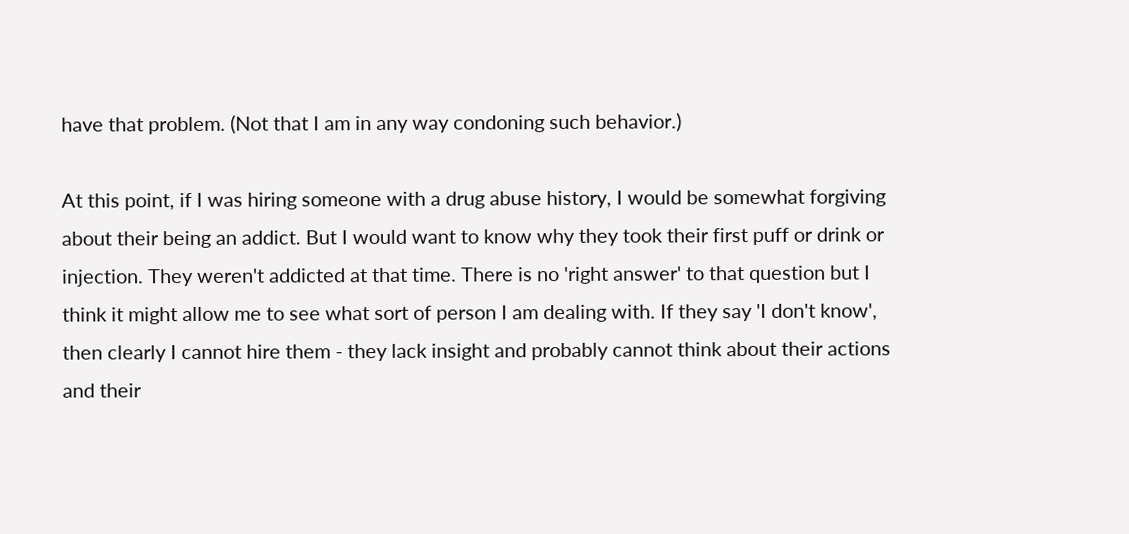have that problem. (Not that I am in any way condoning such behavior.)

At this point, if I was hiring someone with a drug abuse history, I would be somewhat forgiving about their being an addict. But I would want to know why they took their first puff or drink or injection. They weren't addicted at that time. There is no 'right answer' to that question but I think it might allow me to see what sort of person I am dealing with. If they say 'I don't know', then clearly I cannot hire them - they lack insight and probably cannot think about their actions and their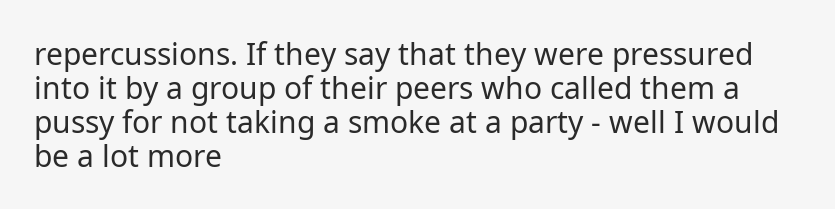repercussions. If they say that they were pressured into it by a group of their peers who called them a pussy for not taking a smoke at a party - well I would be a lot more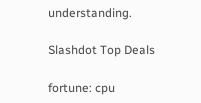understanding.

Slashdot Top Deals

fortune: cpu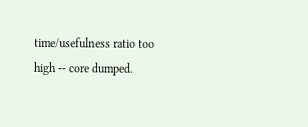time/usefulness ratio too high -- core dumped.